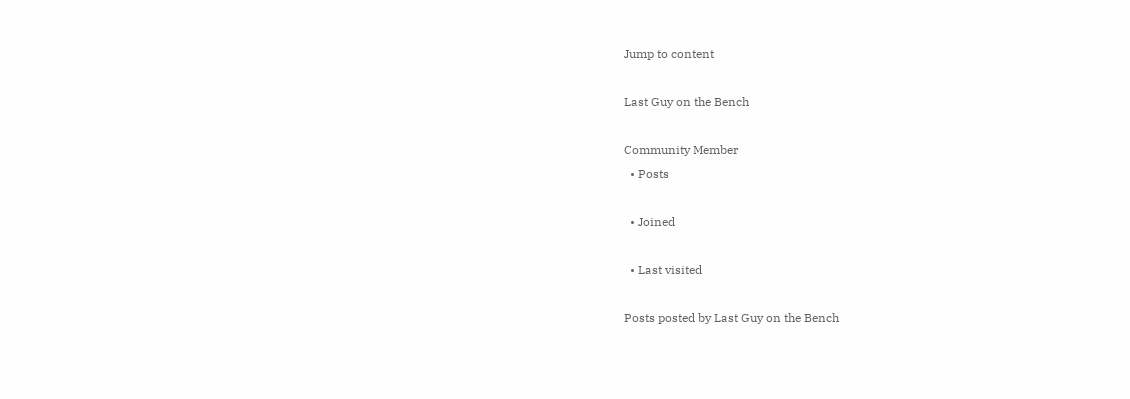Jump to content

Last Guy on the Bench

Community Member
  • Posts

  • Joined

  • Last visited

Posts posted by Last Guy on the Bench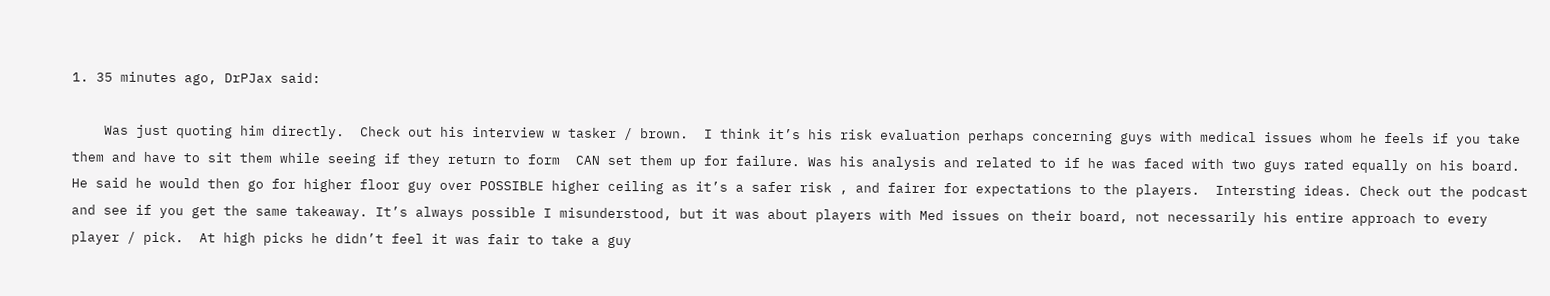1. 35 minutes ago, DrPJax said:

    Was just quoting him directly.  Check out his interview w tasker / brown.  I think it’s his risk evaluation perhaps concerning guys with medical issues whom he feels if you take them and have to sit them while seeing if they return to form  CAN set them up for failure. Was his analysis and related to if he was faced with two guys rated equally on his board.    He said he would then go for higher floor guy over POSSIBLE higher ceiling as it’s a safer risk , and fairer for expectations to the players.  Intersting ideas. Check out the podcast and see if you get the same takeaway. It’s always possible I misunderstood, but it was about players with Med issues on their board, not necessarily his entire approach to every player / pick.  At high picks he didn’t feel it was fair to take a guy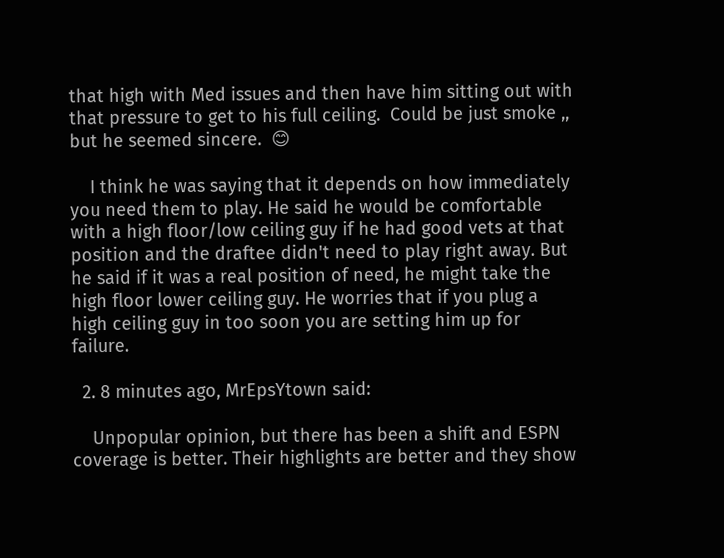that high with Med issues and then have him sitting out with that pressure to get to his full ceiling.  Could be just smoke ,, but he seemed sincere.  😊

    I think he was saying that it depends on how immediately you need them to play. He said he would be comfortable with a high floor/low ceiling guy if he had good vets at that position and the draftee didn't need to play right away. But he said if it was a real position of need, he might take the high floor lower ceiling guy. He worries that if you plug a high ceiling guy in too soon you are setting him up for failure.

  2. 8 minutes ago, MrEpsYtown said:

    Unpopular opinion, but there has been a shift and ESPN coverage is better. Their highlights are better and they show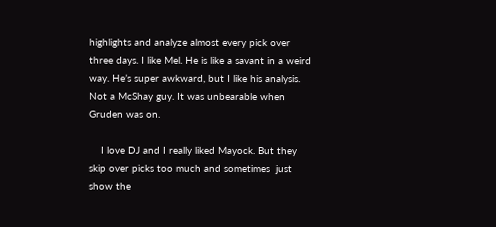highlights and analyze almost every pick over three days. I like Mel. He is like a savant in a weird way. He’s super awkward, but I like his analysis. Not a McShay guy. It was unbearable when Gruden was on.

    I love DJ and I really liked Mayock. But they skip over picks too much and sometimes  just show the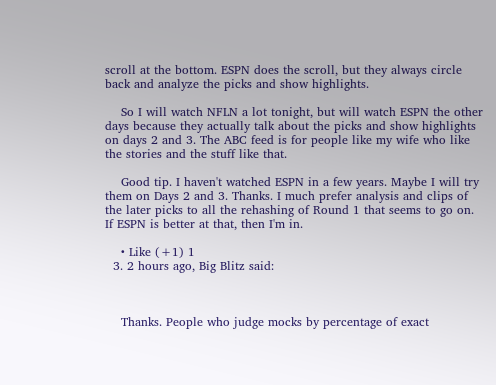scroll at the bottom. ESPN does the scroll, but they always circle back and analyze the picks and show highlights.

    So I will watch NFLN a lot tonight, but will watch ESPN the other days because they actually talk about the picks and show highlights on days 2 and 3. The ABC feed is for people like my wife who like the stories and the stuff like that.

    Good tip. I haven't watched ESPN in a few years. Maybe I will try them on Days 2 and 3. Thanks. I much prefer analysis and clips of the later picks to all the rehashing of Round 1 that seems to go on. If ESPN is better at that, then I'm in.

    • Like (+1) 1
  3. 2 hours ago, Big Blitz said:



    Thanks. People who judge mocks by percentage of exact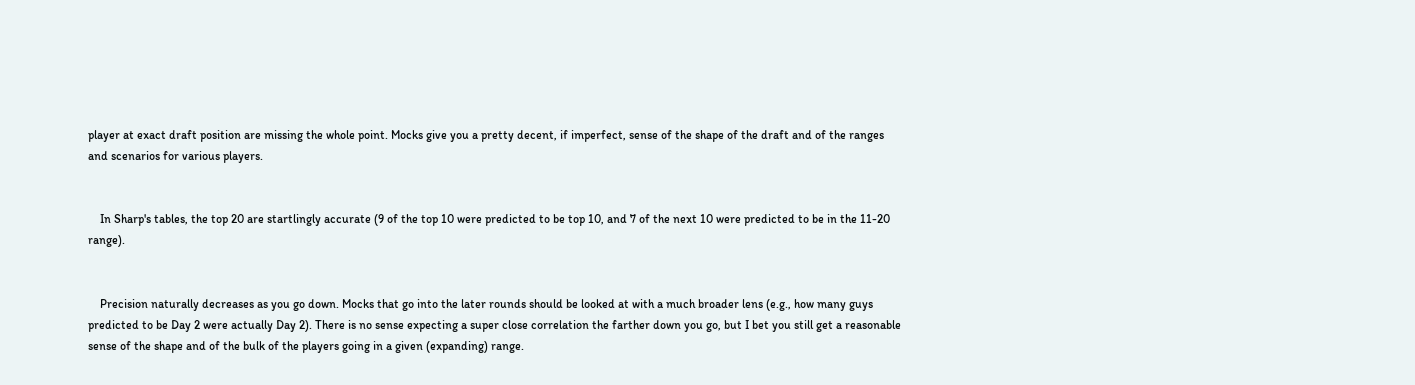player at exact draft position are missing the whole point. Mocks give you a pretty decent, if imperfect, sense of the shape of the draft and of the ranges and scenarios for various players.


    In Sharp's tables, the top 20 are startlingly accurate (9 of the top 10 were predicted to be top 10, and 7 of the next 10 were predicted to be in the 11-20 range).


    Precision naturally decreases as you go down. Mocks that go into the later rounds should be looked at with a much broader lens (e.g., how many guys predicted to be Day 2 were actually Day 2). There is no sense expecting a super close correlation the farther down you go, but I bet you still get a reasonable sense of the shape and of the bulk of the players going in a given (expanding) range.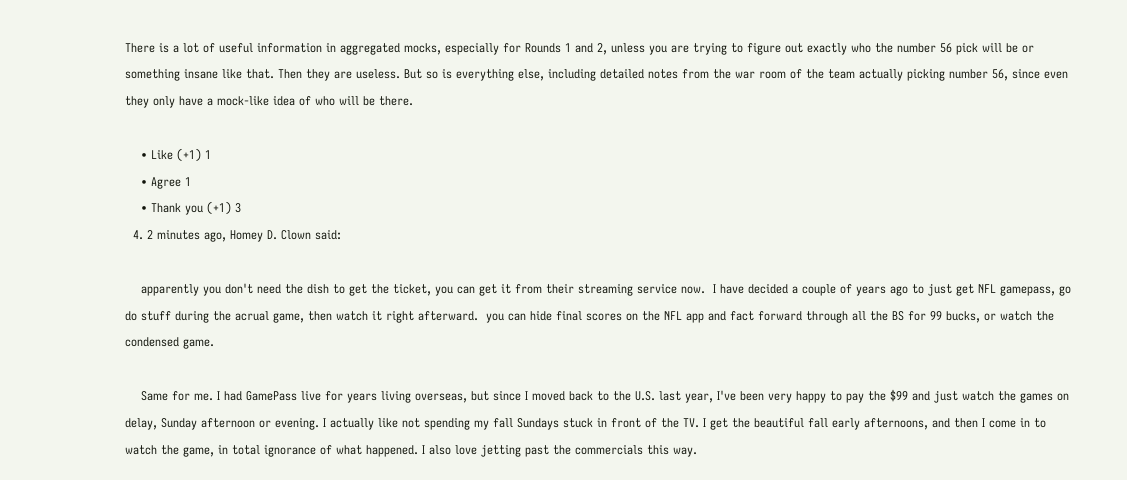There is a lot of useful information in aggregated mocks, especially for Rounds 1 and 2, unless you are trying to figure out exactly who the number 56 pick will be or something insane like that. Then they are useless. But so is everything else, including detailed notes from the war room of the team actually picking number 56, since even they only have a mock-like idea of who will be there.

    • Like (+1) 1
    • Agree 1
    • Thank you (+1) 3
  4. 2 minutes ago, Homey D. Clown said:

    apparently you don't need the dish to get the ticket, you can get it from their streaming service now.  I have decided a couple of years ago to just get NFL gamepass, go do stuff during the acrual game, then watch it right afterward.  you can hide final scores on the NFL app and fact forward through all the BS for 99 bucks, or watch the condensed game.

    Same for me. I had GamePass live for years living overseas, but since I moved back to the U.S. last year, I've been very happy to pay the $99 and just watch the games on delay, Sunday afternoon or evening. I actually like not spending my fall Sundays stuck in front of the TV. I get the beautiful fall early afternoons, and then I come in to watch the game, in total ignorance of what happened. I also love jetting past the commercials this way.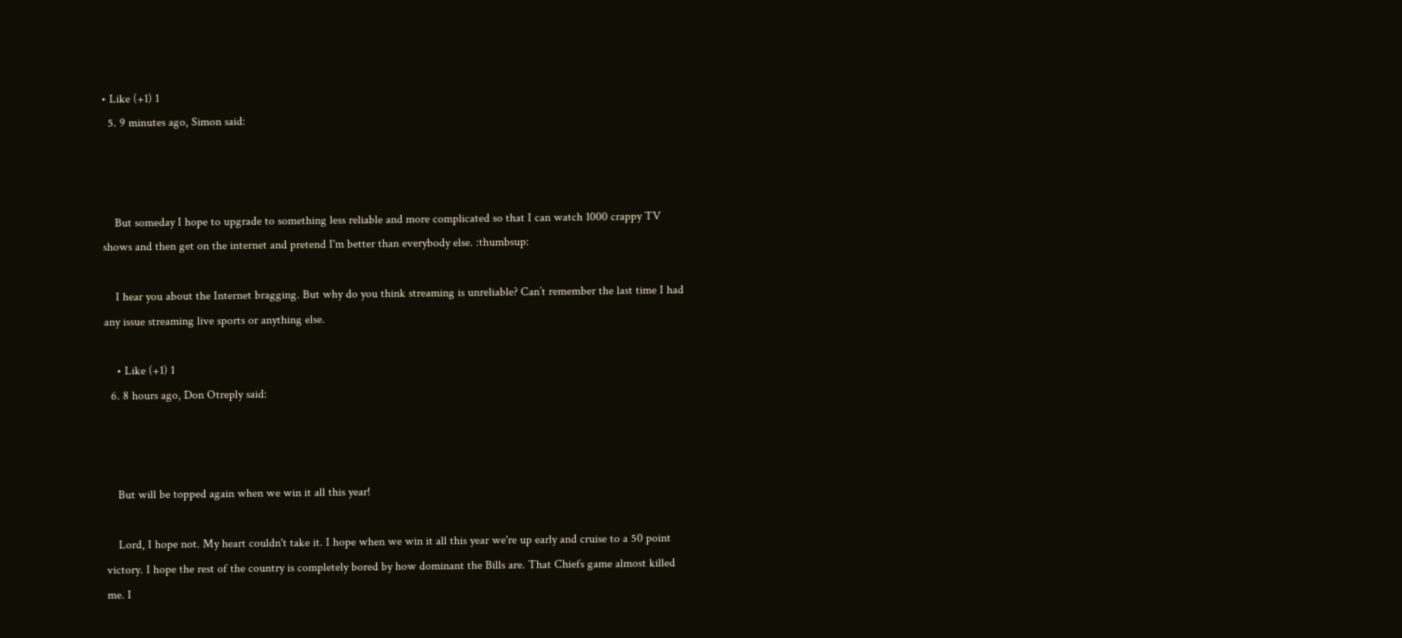• Like (+1) 1
  5. 9 minutes ago, Simon said:



    But someday I hope to upgrade to something less reliable and more complicated so that I can watch 1000 crappy TV shows and then get on the internet and pretend I'm better than everybody else. :thumbsup:

    I hear you about the Internet bragging. But why do you think streaming is unreliable? Can’t remember the last time I had any issue streaming live sports or anything else.

    • Like (+1) 1
  6. 8 hours ago, Don Otreply said:



    But will be topped again when we win it all this year!

    Lord, I hope not. My heart couldn't take it. I hope when we win it all this year we're up early and cruise to a 50 point victory. I hope the rest of the country is completely bored by how dominant the Bills are. That Chiefs game almost killed me. I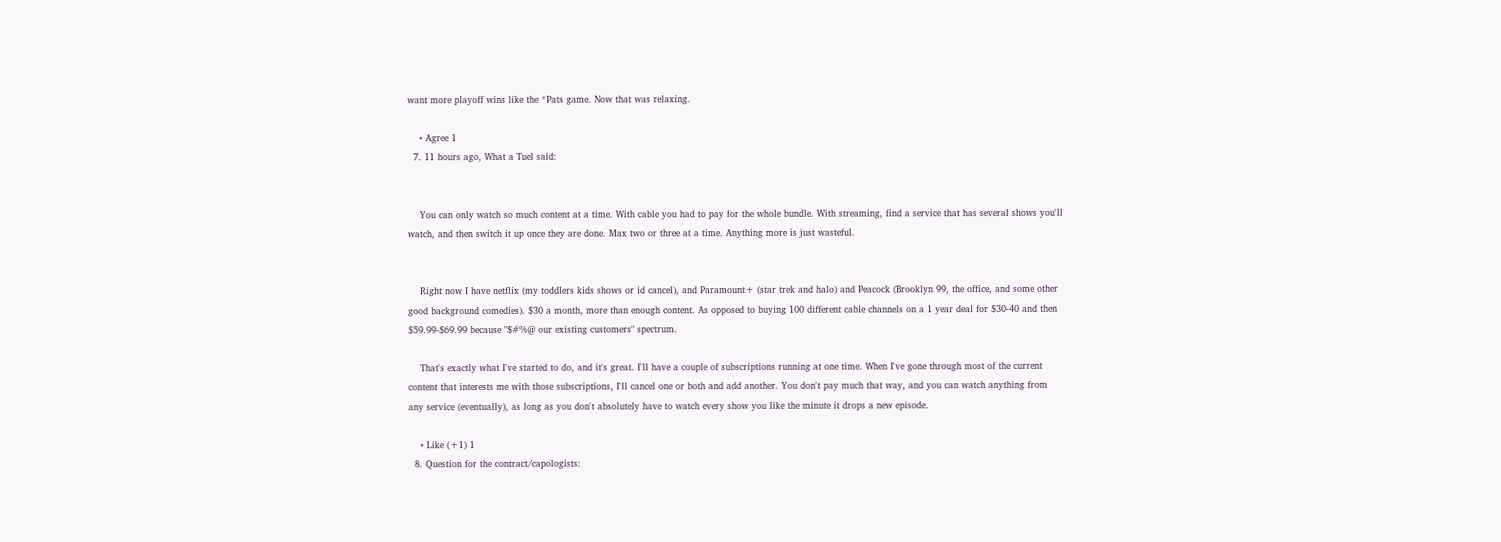want more playoff wins like the *Pats game. Now that was relaxing.

    • Agree 1
  7. 11 hours ago, What a Tuel said:


    You can only watch so much content at a time. With cable you had to pay for the whole bundle. With streaming, find a service that has several shows you'll watch, and then switch it up once they are done. Max two or three at a time. Anything more is just wasteful.


    Right now I have netflix (my toddlers kids shows or id cancel), and Paramount+ (star trek and halo) and Peacock (Brooklyn 99, the office, and some other good background comedies). $30 a month, more than enough content. As opposed to buying 100 different cable channels on a 1 year deal for $30-40 and then $59.99-$69.99 because "$#%@ our existing customers" spectrum.

    That's exactly what I've started to do, and it's great. I'll have a couple of subscriptions running at one time. When I've gone through most of the current content that interests me with those subscriptions, I'll cancel one or both and add another. You don't pay much that way, and you can watch anything from any service (eventually), as long as you don't absolutely have to watch every show you like the minute it drops a new episode.

    • Like (+1) 1
  8. Question for the contract/capologists: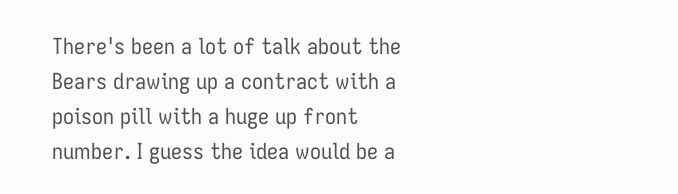There's been a lot of talk about the Bears drawing up a contract with a poison pill with a huge up front number. I guess the idea would be a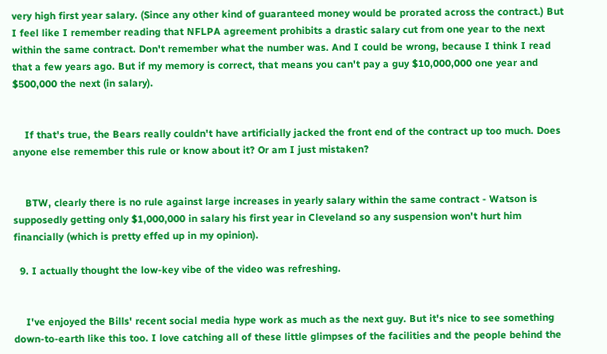very high first year salary. (Since any other kind of guaranteed money would be prorated across the contract.) But I feel like I remember reading that NFLPA agreement prohibits a drastic salary cut from one year to the next within the same contract. Don't remember what the number was. And I could be wrong, because I think I read that a few years ago. But if my memory is correct, that means you can't pay a guy $10,000,000 one year and $500,000 the next (in salary).


    If that's true, the Bears really couldn't have artificially jacked the front end of the contract up too much. Does anyone else remember this rule or know about it? Or am I just mistaken?


    BTW, clearly there is no rule against large increases in yearly salary within the same contract - Watson is supposedly getting only $1,000,000 in salary his first year in Cleveland so any suspension won't hurt him financially (which is pretty effed up in my opinion).

  9. I actually thought the low-key vibe of the video was refreshing.


    I've enjoyed the Bills' recent social media hype work as much as the next guy. But it's nice to see something down-to-earth like this too. I love catching all of these little glimpses of the facilities and the people behind the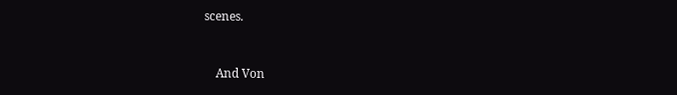scenes.


    And Von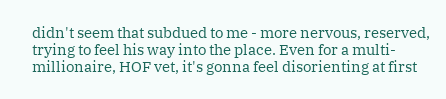didn't seem that subdued to me - more nervous, reserved, trying to feel his way into the place. Even for a multi-millionaire, HOF vet, it's gonna feel disorienting at first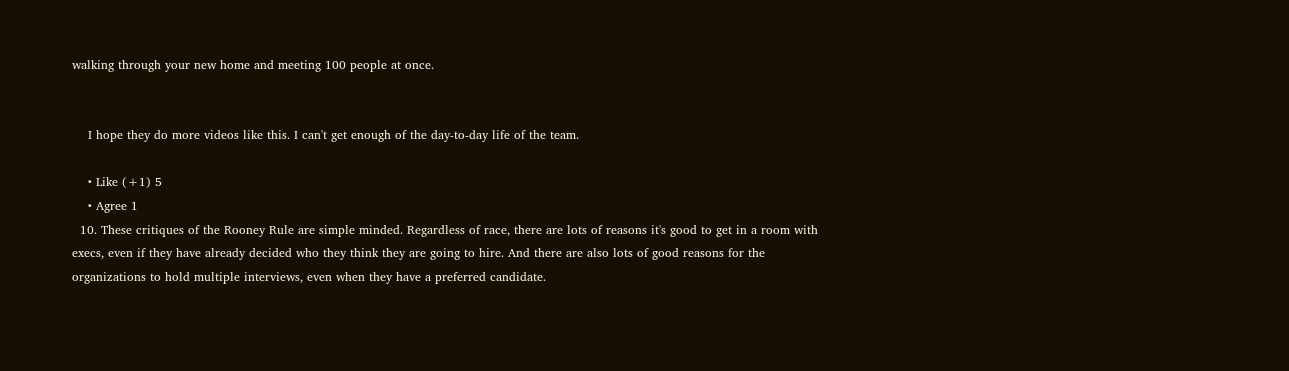walking through your new home and meeting 100 people at once.


    I hope they do more videos like this. I can't get enough of the day-to-day life of the team.

    • Like (+1) 5
    • Agree 1
  10. These critiques of the Rooney Rule are simple minded. Regardless of race, there are lots of reasons it's good to get in a room with execs, even if they have already decided who they think they are going to hire. And there are also lots of good reasons for the organizations to hold multiple interviews, even when they have a preferred candidate.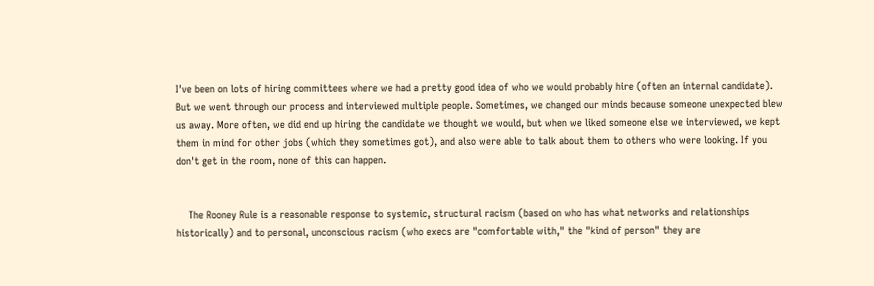I've been on lots of hiring committees where we had a pretty good idea of who we would probably hire (often an internal candidate). But we went through our process and interviewed multiple people. Sometimes, we changed our minds because someone unexpected blew us away. More often, we did end up hiring the candidate we thought we would, but when we liked someone else we interviewed, we kept them in mind for other jobs (which they sometimes got), and also were able to talk about them to others who were looking. If you don't get in the room, none of this can happen.


    The Rooney Rule is a reasonable response to systemic, structural racism (based on who has what networks and relationships historically) and to personal, unconscious racism (who execs are "comfortable with," the "kind of person" they are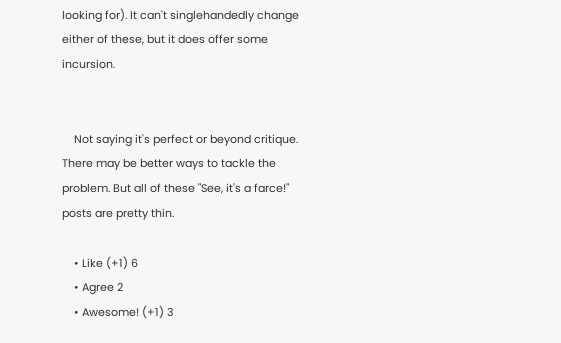looking for). It can't singlehandedly change either of these, but it does offer some incursion.


    Not saying it's perfect or beyond critique. There may be better ways to tackle the problem. But all of these "See, it's a farce!" posts are pretty thin.

    • Like (+1) 6
    • Agree 2
    • Awesome! (+1) 3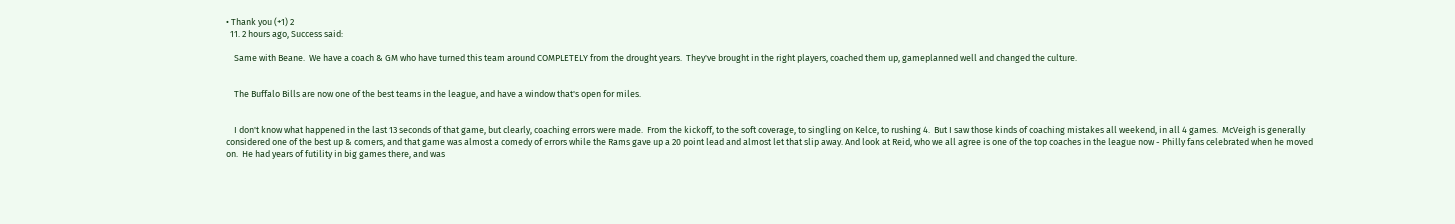• Thank you (+1) 2
  11. 2 hours ago, Success said:

    Same with Beane.  We have a coach & GM who have turned this team around COMPLETELY from the drought years.  They've brought in the right players, coached them up, gameplanned well and changed the culture.


    The Buffalo Bills are now one of the best teams in the league, and have a window that's open for miles.


    I don't know what happened in the last 13 seconds of that game, but clearly, coaching errors were made.  From the kickoff, to the soft coverage, to singling on Kelce, to rushing 4.  But I saw those kinds of coaching mistakes all weekend, in all 4 games.  McVeigh is generally considered one of the best up & comers, and that game was almost a comedy of errors while the Rams gave up a 20 point lead and almost let that slip away. And look at Reid, who we all agree is one of the top coaches in the league now - Philly fans celebrated when he moved on.  He had years of futility in big games there, and was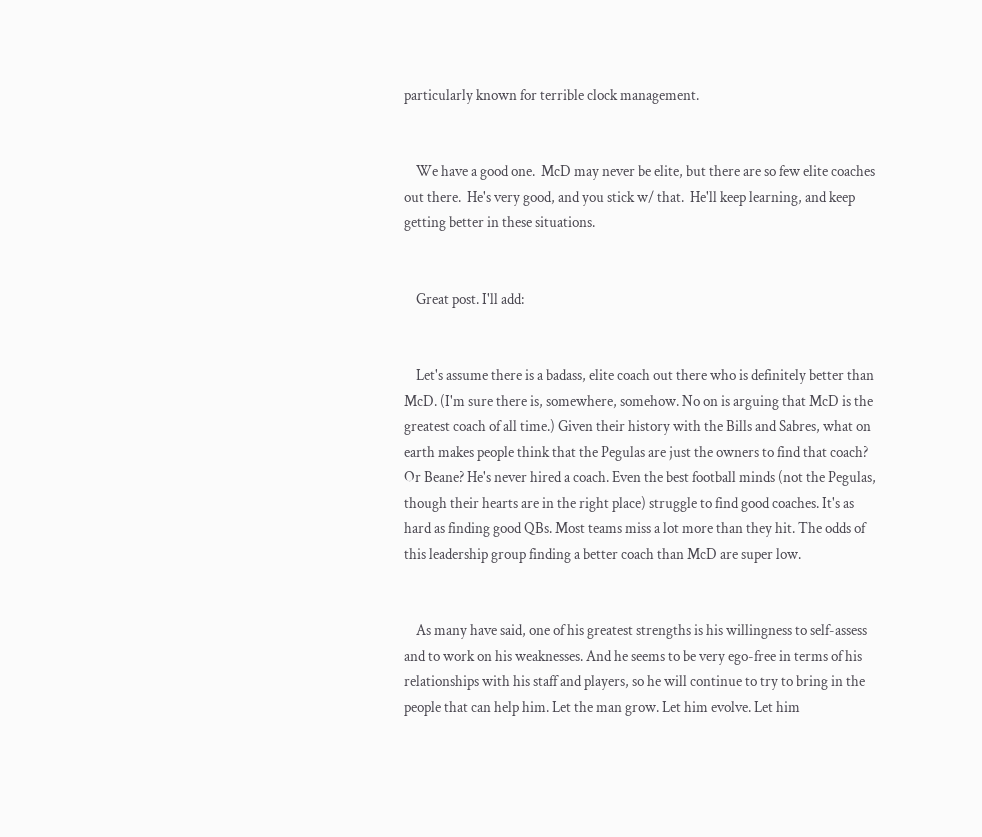particularly known for terrible clock management.


    We have a good one.  McD may never be elite, but there are so few elite coaches out there.  He's very good, and you stick w/ that.  He'll keep learning, and keep getting better in these situations.


    Great post. I'll add:


    Let's assume there is a badass, elite coach out there who is definitely better than McD. (I'm sure there is, somewhere, somehow. No on is arguing that McD is the greatest coach of all time.) Given their history with the Bills and Sabres, what on earth makes people think that the Pegulas are just the owners to find that coach? Or Beane? He's never hired a coach. Even the best football minds (not the Pegulas, though their hearts are in the right place) struggle to find good coaches. It's as hard as finding good QBs. Most teams miss a lot more than they hit. The odds of this leadership group finding a better coach than McD are super low.


    As many have said, one of his greatest strengths is his willingness to self-assess and to work on his weaknesses. And he seems to be very ego-free in terms of his relationships with his staff and players, so he will continue to try to bring in the people that can help him. Let the man grow. Let him evolve. Let him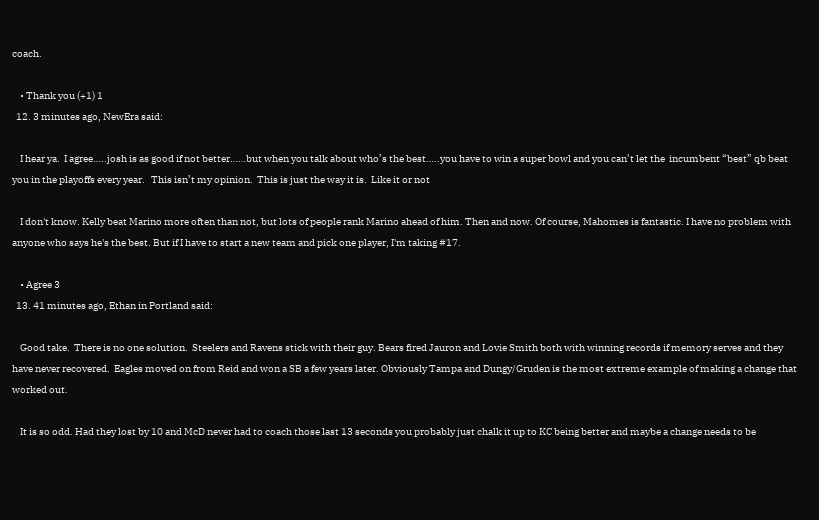coach.

    • Thank you (+1) 1
  12. 3 minutes ago, NewEra said:

    I hear ya.  I agree…..josh is as good if not better……but when you talk about who’s the best…..you have to win a super bowl and you can’t let the  incumbent “best” qb beat you in the playoffs every year.   This isn’t my opinion.  This is just the way it is.  Like it or not

    I don't know. Kelly beat Marino more often than not, but lots of people rank Marino ahead of him. Then and now. Of course, Mahomes is fantastic. I have no problem with anyone who says he's the best. But if I have to start a new team and pick one player, I'm taking #17.

    • Agree 3
  13. 41 minutes ago, Ethan in Portland said:

    Good take.  There is no one solution.  Steelers and Ravens stick with their guy. Bears fired Jauron and Lovie Smith both with winning records if memory serves and they have never recovered.  Eagles moved on from Reid and won a SB a few years later. Obviously Tampa and Dungy/Gruden is the most extreme example of making a change that worked out.

    It is so odd. Had they lost by 10 and McD never had to coach those last 13 seconds you probably just chalk it up to KC being better and maybe a change needs to be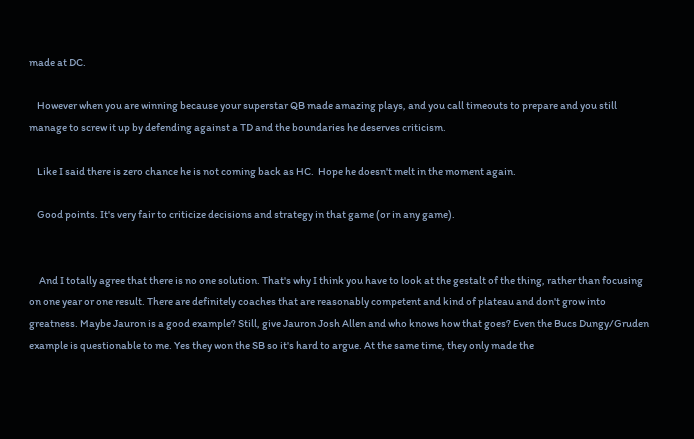made at DC.

    However when you are winning because your superstar QB made amazing plays, and you call timeouts to prepare and you still manage to screw it up by defending against a TD and the boundaries he deserves criticism.

    Like I said there is zero chance he is not coming back as HC.  Hope he doesn't melt in the moment again.

    Good points. It's very fair to criticize decisions and strategy in that game (or in any game).


     And I totally agree that there is no one solution. That's why I think you have to look at the gestalt of the thing, rather than focusing on one year or one result. There are definitely coaches that are reasonably competent and kind of plateau and don't grow into greatness. Maybe Jauron is a good example? Still, give Jauron Josh Allen and who knows how that goes? Even the Bucs Dungy/Gruden example is questionable to me. Yes they won the SB so it's hard to argue. At the same time, they only made the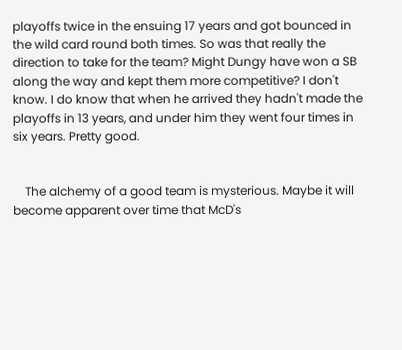playoffs twice in the ensuing 17 years and got bounced in the wild card round both times. So was that really the direction to take for the team? Might Dungy have won a SB along the way and kept them more competitive? I don't know. I do know that when he arrived they hadn't made the playoffs in 13 years, and under him they went four times in six years. Pretty good.


    The alchemy of a good team is mysterious. Maybe it will become apparent over time that McD's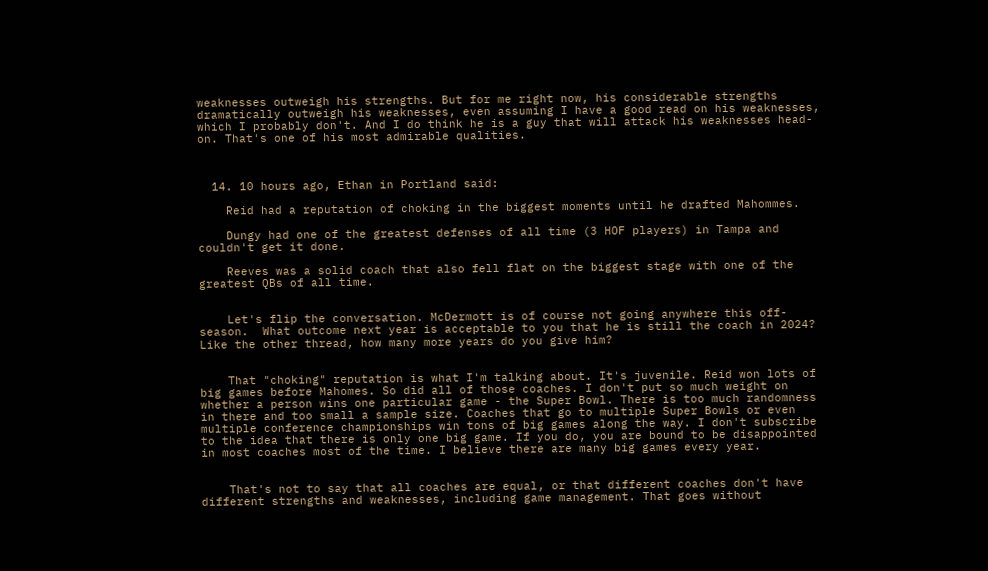weaknesses outweigh his strengths. But for me right now, his considerable strengths dramatically outweigh his weaknesses, even assuming I have a good read on his weaknesses, which I probably don't. And I do think he is a guy that will attack his weaknesses head-on. That's one of his most admirable qualities.



  14. 10 hours ago, Ethan in Portland said:

    Reid had a reputation of choking in the biggest moments until he drafted Mahommes.

    Dungy had one of the greatest defenses of all time (3 HOF players) in Tampa and couldn't get it done.

    Reeves was a solid coach that also fell flat on the biggest stage with one of the greatest QBs of all time.


    Let's flip the conversation. McDermott is of course not going anywhere this off-season.  What outcome next year is acceptable to you that he is still the coach in 2024?  Like the other thread, how many more years do you give him?


    That "choking" reputation is what I'm talking about. It's juvenile. Reid won lots of big games before Mahomes. So did all of those coaches. I don't put so much weight on whether a person wins one particular game - the Super Bowl. There is too much randomness in there and too small a sample size. Coaches that go to multiple Super Bowls or even multiple conference championships win tons of big games along the way. I don't subscribe to the idea that there is only one big game. If you do, you are bound to be disappointed in most coaches most of the time. I believe there are many big games every year.


    That's not to say that all coaches are equal, or that different coaches don't have different strengths and weaknesses, including game management. That goes without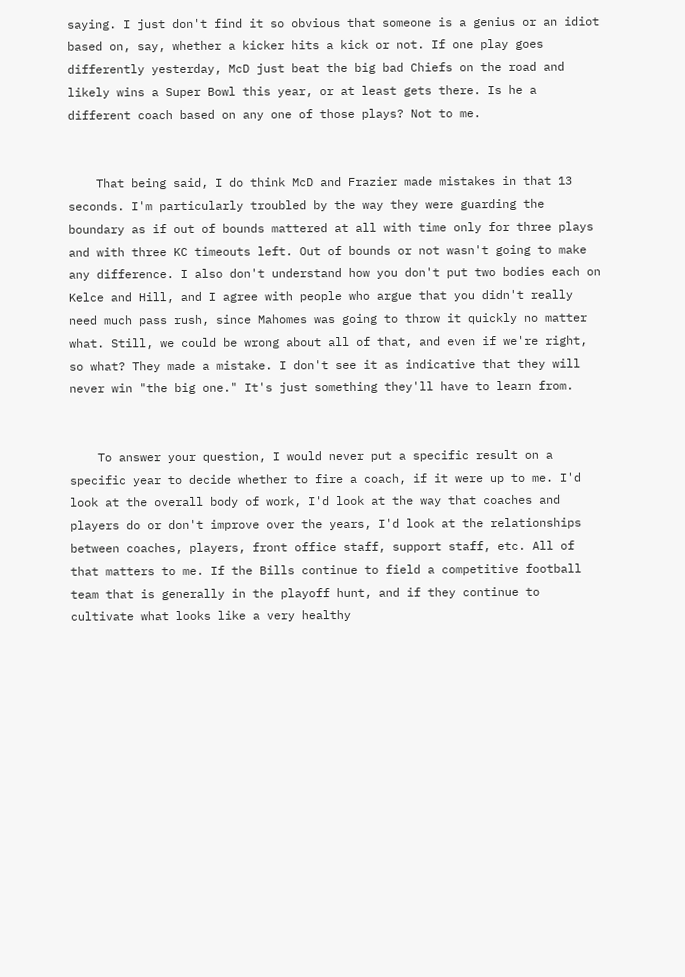saying. I just don't find it so obvious that someone is a genius or an idiot based on, say, whether a kicker hits a kick or not. If one play goes differently yesterday, McD just beat the big bad Chiefs on the road and likely wins a Super Bowl this year, or at least gets there. Is he a different coach based on any one of those plays? Not to me.


    That being said, I do think McD and Frazier made mistakes in that 13 seconds. I'm particularly troubled by the way they were guarding the boundary as if out of bounds mattered at all with time only for three plays and with three KC timeouts left. Out of bounds or not wasn't going to make any difference. I also don't understand how you don't put two bodies each on Kelce and Hill, and I agree with people who argue that you didn't really need much pass rush, since Mahomes was going to throw it quickly no matter what. Still, we could be wrong about all of that, and even if we're right, so what? They made a mistake. I don't see it as indicative that they will never win "the big one." It's just something they'll have to learn from.


    To answer your question, I would never put a specific result on a specific year to decide whether to fire a coach, if it were up to me. I'd look at the overall body of work, I'd look at the way that coaches and players do or don't improve over the years, I'd look at the relationships between coaches, players, front office staff, support staff, etc. All of that matters to me. If the Bills continue to field a competitive football team that is generally in the playoff hunt, and if they continue to cultivate what looks like a very healthy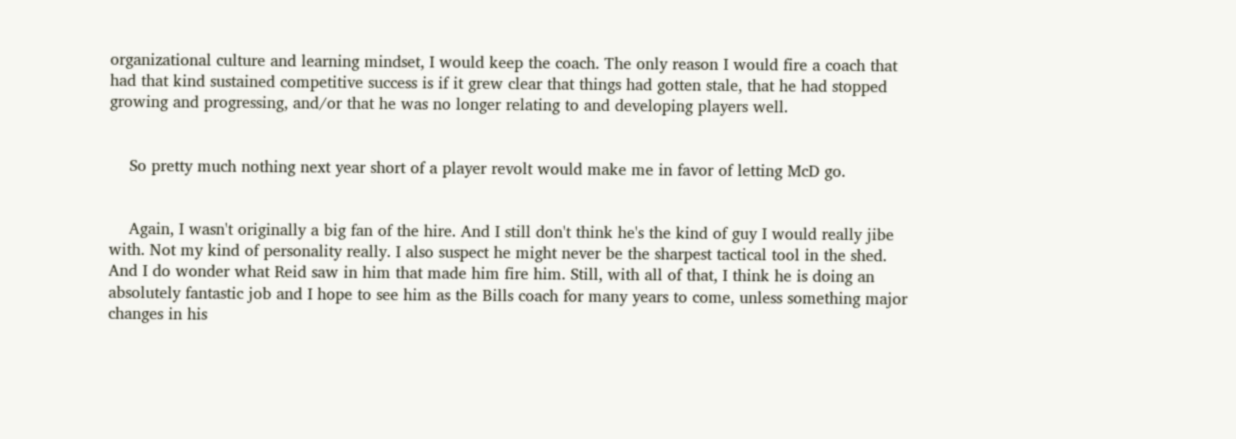organizational culture and learning mindset, I would keep the coach. The only reason I would fire a coach that had that kind sustained competitive success is if it grew clear that things had gotten stale, that he had stopped growing and progressing, and/or that he was no longer relating to and developing players well.


    So pretty much nothing next year short of a player revolt would make me in favor of letting McD go.


    Again, I wasn't originally a big fan of the hire. And I still don't think he's the kind of guy I would really jibe with. Not my kind of personality really. I also suspect he might never be the sharpest tactical tool in the shed. And I do wonder what Reid saw in him that made him fire him. Still, with all of that, I think he is doing an absolutely fantastic job and I hope to see him as the Bills coach for many years to come, unless something major changes in his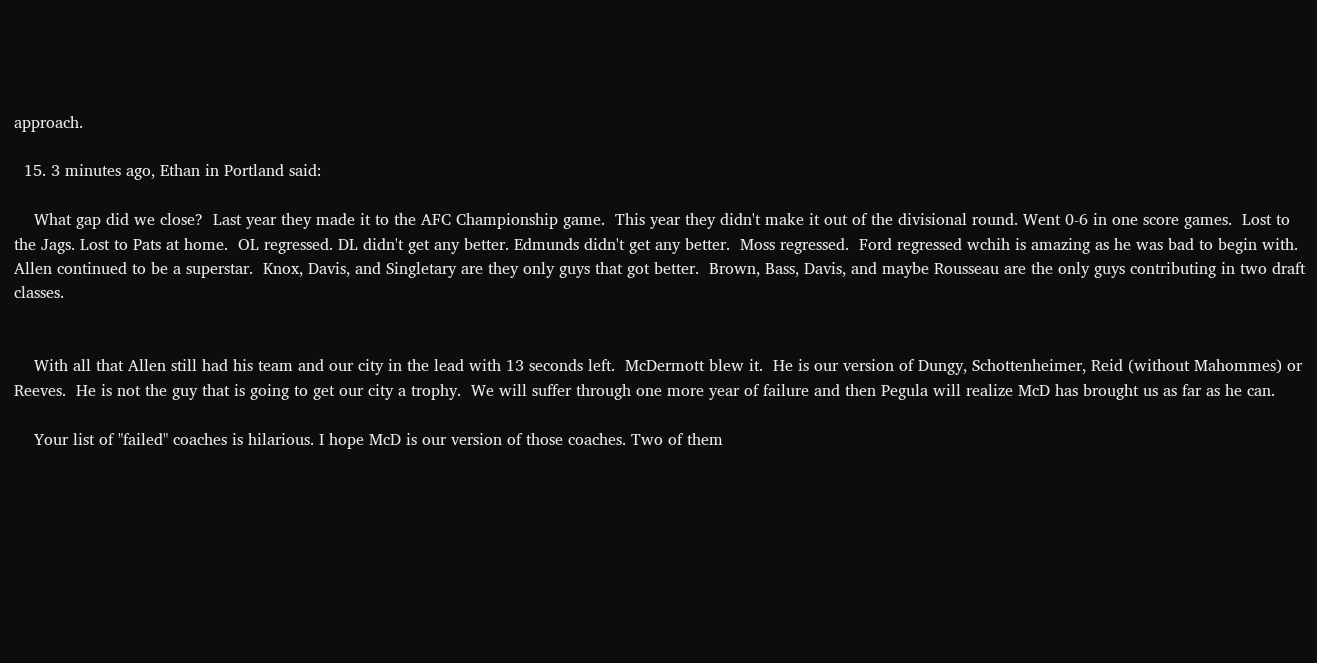approach.

  15. 3 minutes ago, Ethan in Portland said:

    What gap did we close?  Last year they made it to the AFC Championship game.  This year they didn't make it out of the divisional round. Went 0-6 in one score games.  Lost to the Jags. Lost to Pats at home.  OL regressed. DL didn't get any better. Edmunds didn't get any better.  Moss regressed.  Ford regressed wchih is amazing as he was bad to begin with.  Allen continued to be a superstar.  Knox, Davis, and Singletary are they only guys that got better.  Brown, Bass, Davis, and maybe Rousseau are the only guys contributing in two draft classes.


    With all that Allen still had his team and our city in the lead with 13 seconds left.  McDermott blew it.  He is our version of Dungy, Schottenheimer, Reid (without Mahommes) or Reeves.  He is not the guy that is going to get our city a trophy.  We will suffer through one more year of failure and then Pegula will realize McD has brought us as far as he can.

    Your list of "failed" coaches is hilarious. I hope McD is our version of those coaches. Two of them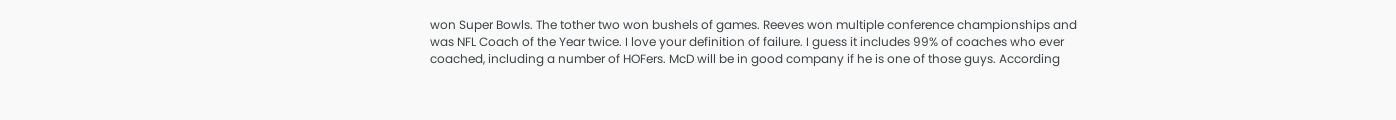won Super Bowls. The tother two won bushels of games. Reeves won multiple conference championships and was NFL Coach of the Year twice. I love your definition of failure. I guess it includes 99% of coaches who ever coached, including a number of HOFers. McD will be in good company if he is one of those guys. According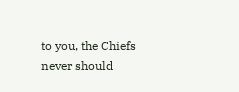to you, the Chiefs never should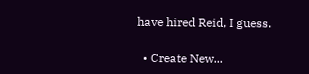have hired Reid, I guess.

  • Create New...